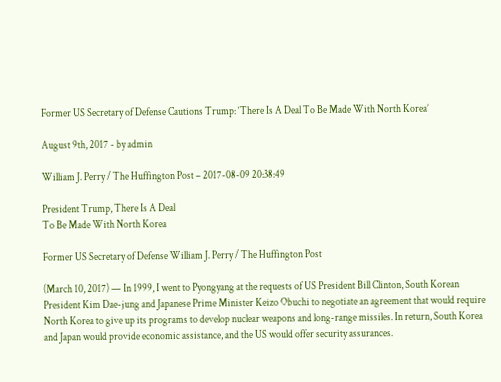Former US Secretary of Defense Cautions Trump: ‘There Is A Deal To Be Made With North Korea’

August 9th, 2017 - by admin

William J. Perry / The Huffington Post – 2017-08-09 20:38:49

President Trump, There Is A Deal
To Be Made With North Korea

Former US Secretary of Defense William J. Perry / The Huffington Post

(March 10, 2017) — In 1999, I went to Pyongyang at the requests of US President Bill Clinton, South Korean President Kim Dae-jung and Japanese Prime Minister Keizo Obuchi to negotiate an agreement that would require North Korea to give up its programs to develop nuclear weapons and long-range missiles. In return, South Korea and Japan would provide economic assistance, and the US would offer security assurances.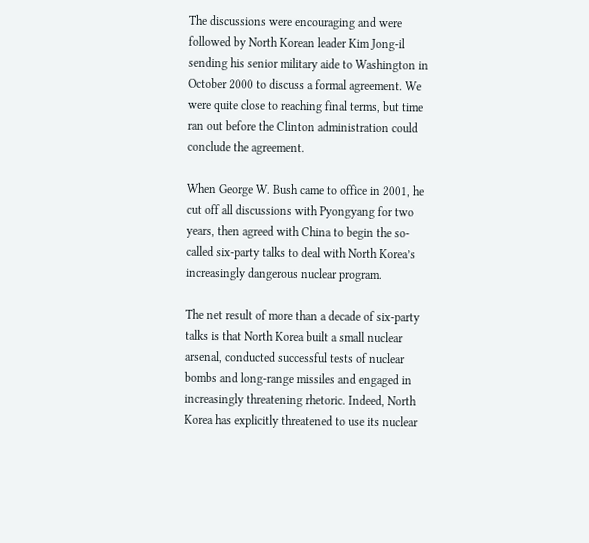The discussions were encouraging and were followed by North Korean leader Kim Jong-il sending his senior military aide to Washington in October 2000 to discuss a formal agreement. We were quite close to reaching final terms, but time ran out before the Clinton administration could conclude the agreement.

When George W. Bush came to office in 2001, he cut off all discussions with Pyongyang for two years, then agreed with China to begin the so-called six-party talks to deal with North Korea’s increasingly dangerous nuclear program.

The net result of more than a decade of six-party talks is that North Korea built a small nuclear arsenal, conducted successful tests of nuclear bombs and long-range missiles and engaged in increasingly threatening rhetoric. Indeed, North Korea has explicitly threatened to use its nuclear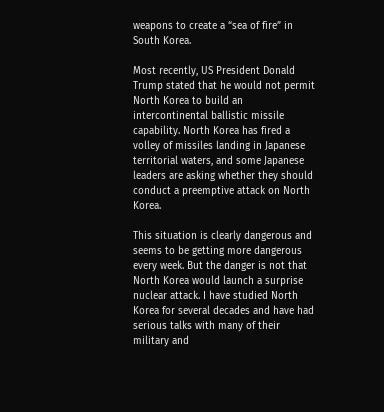weapons to create a “sea of fire” in South Korea.

Most recently, US President Donald Trump stated that he would not permit North Korea to build an intercontinental ballistic missile capability. North Korea has fired a volley of missiles landing in Japanese territorial waters, and some Japanese leaders are asking whether they should conduct a preemptive attack on North Korea.

This situation is clearly dangerous and seems to be getting more dangerous every week. But the danger is not that North Korea would launch a surprise nuclear attack. I have studied North Korea for several decades and have had serious talks with many of their military and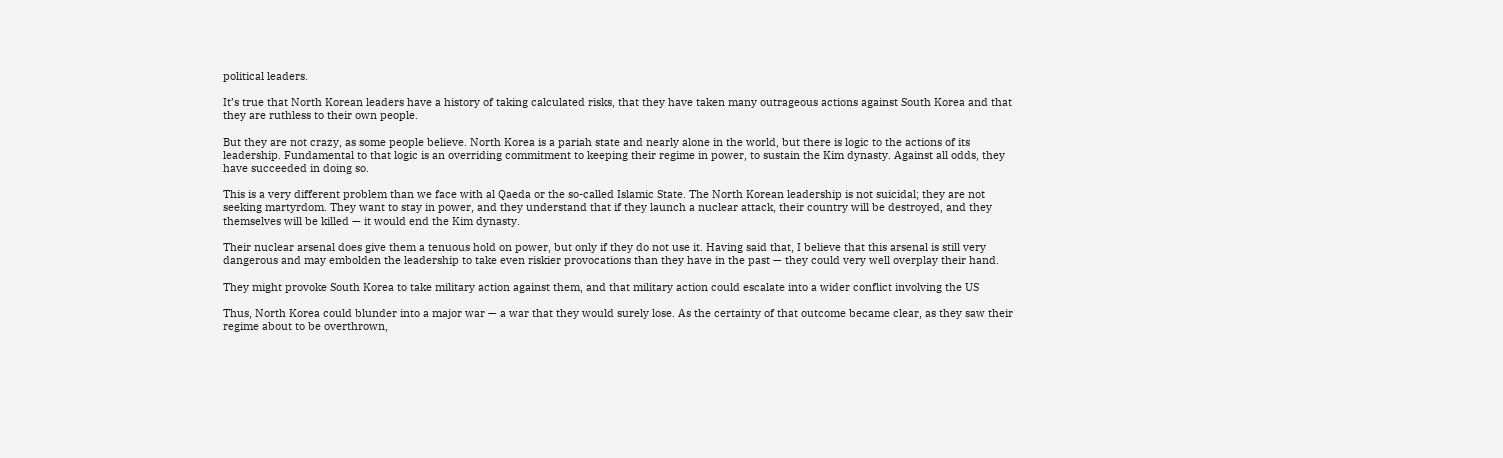political leaders.

It’s true that North Korean leaders have a history of taking calculated risks, that they have taken many outrageous actions against South Korea and that they are ruthless to their own people.

But they are not crazy, as some people believe. North Korea is a pariah state and nearly alone in the world, but there is logic to the actions of its leadership. Fundamental to that logic is an overriding commitment to keeping their regime in power, to sustain the Kim dynasty. Against all odds, they have succeeded in doing so.

This is a very different problem than we face with al Qaeda or the so-called Islamic State. The North Korean leadership is not suicidal; they are not seeking martyrdom. They want to stay in power, and they understand that if they launch a nuclear attack, their country will be destroyed, and they themselves will be killed — it would end the Kim dynasty.

Their nuclear arsenal does give them a tenuous hold on power, but only if they do not use it. Having said that, I believe that this arsenal is still very dangerous and may embolden the leadership to take even riskier provocations than they have in the past — they could very well overplay their hand.

They might provoke South Korea to take military action against them, and that military action could escalate into a wider conflict involving the US

Thus, North Korea could blunder into a major war — a war that they would surely lose. As the certainty of that outcome became clear, as they saw their regime about to be overthrown,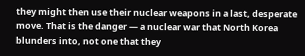they might then use their nuclear weapons in a last, desperate move. That is the danger — a nuclear war that North Korea blunders into, not one that they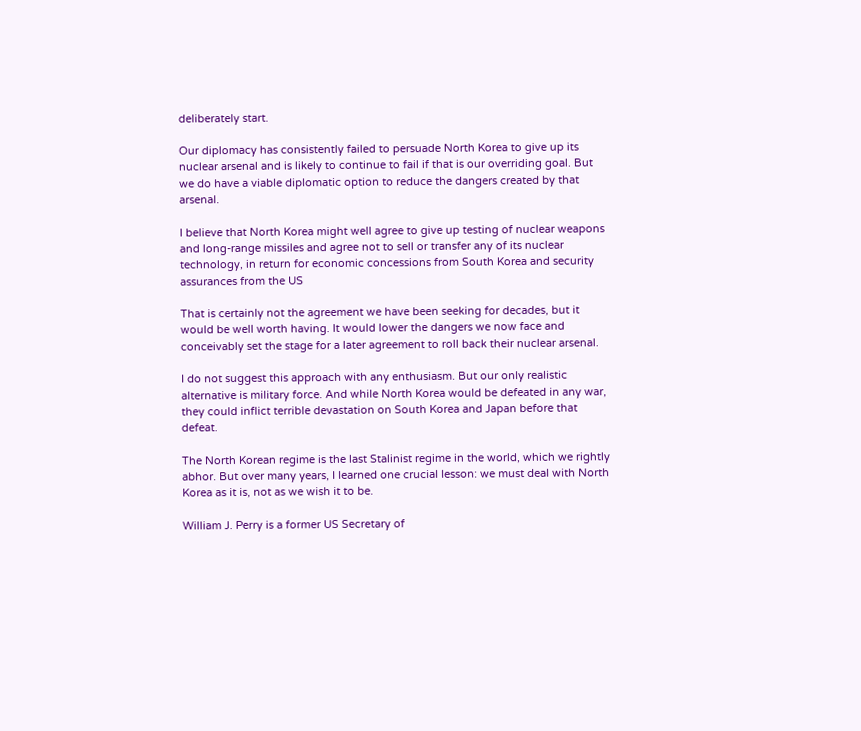deliberately start.

Our diplomacy has consistently failed to persuade North Korea to give up its nuclear arsenal and is likely to continue to fail if that is our overriding goal. But we do have a viable diplomatic option to reduce the dangers created by that arsenal.

I believe that North Korea might well agree to give up testing of nuclear weapons and long-range missiles and agree not to sell or transfer any of its nuclear technology, in return for economic concessions from South Korea and security assurances from the US

That is certainly not the agreement we have been seeking for decades, but it would be well worth having. It would lower the dangers we now face and conceivably set the stage for a later agreement to roll back their nuclear arsenal.

I do not suggest this approach with any enthusiasm. But our only realistic alternative is military force. And while North Korea would be defeated in any war, they could inflict terrible devastation on South Korea and Japan before that defeat.

The North Korean regime is the last Stalinist regime in the world, which we rightly abhor. But over many years, I learned one crucial lesson: we must deal with North Korea as it is, not as we wish it to be.

William J. Perry is a former US Secretary of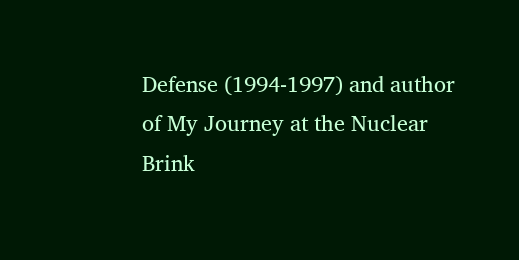Defense (1994-1997) and author of My Journey at the Nuclear Brink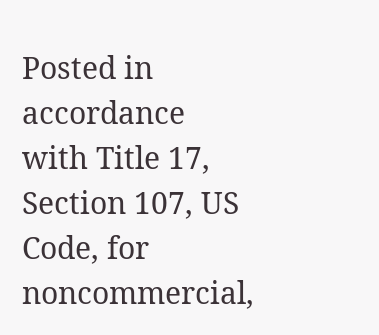Posted in accordance with Title 17, Section 107, US Code, for noncommercial,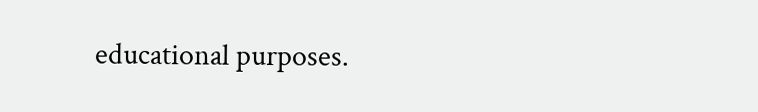educational purposes.